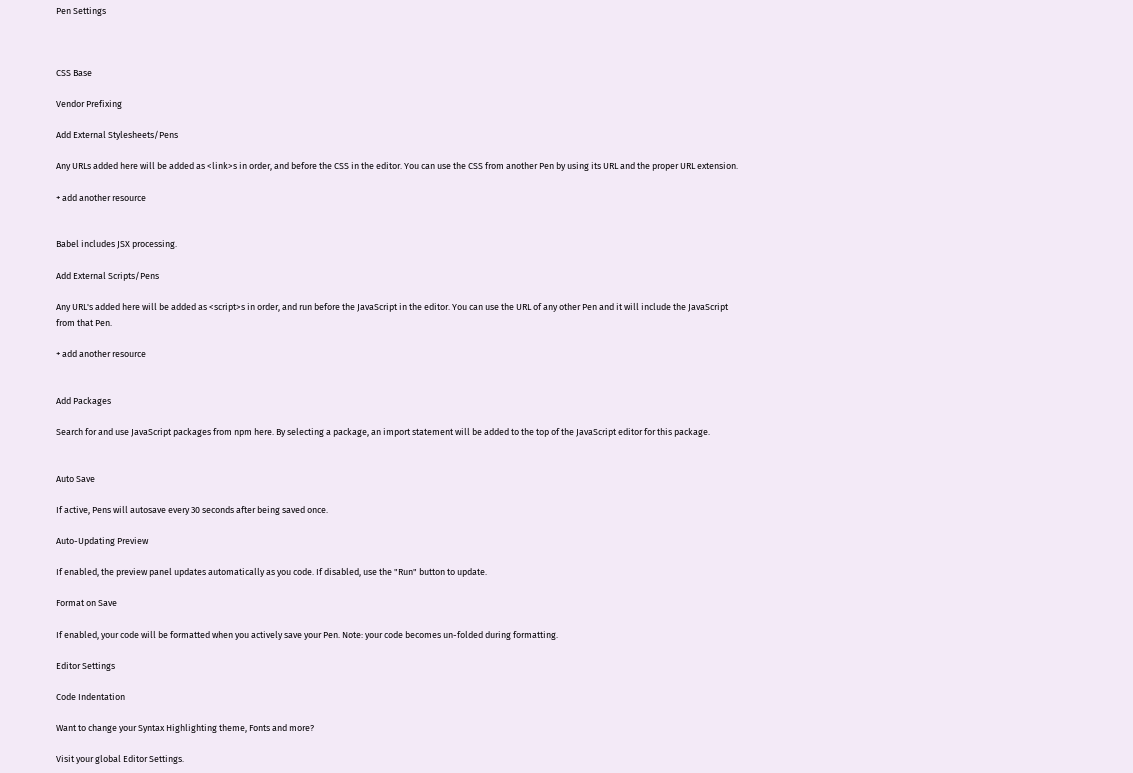Pen Settings



CSS Base

Vendor Prefixing

Add External Stylesheets/Pens

Any URLs added here will be added as <link>s in order, and before the CSS in the editor. You can use the CSS from another Pen by using its URL and the proper URL extension.

+ add another resource


Babel includes JSX processing.

Add External Scripts/Pens

Any URL's added here will be added as <script>s in order, and run before the JavaScript in the editor. You can use the URL of any other Pen and it will include the JavaScript from that Pen.

+ add another resource


Add Packages

Search for and use JavaScript packages from npm here. By selecting a package, an import statement will be added to the top of the JavaScript editor for this package.


Auto Save

If active, Pens will autosave every 30 seconds after being saved once.

Auto-Updating Preview

If enabled, the preview panel updates automatically as you code. If disabled, use the "Run" button to update.

Format on Save

If enabled, your code will be formatted when you actively save your Pen. Note: your code becomes un-folded during formatting.

Editor Settings

Code Indentation

Want to change your Syntax Highlighting theme, Fonts and more?

Visit your global Editor Settings.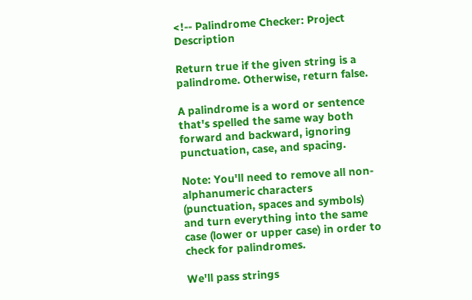<!-- Palindrome Checker: Project Description

Return true if the given string is a palindrome. Otherwise, return false.

A palindrome is a word or sentence that's spelled the same way both forward and backward, ignoring punctuation, case, and spacing.

Note: You'll need to remove all non-alphanumeric characters (punctuation, spaces and symbols) and turn everything into the same case (lower or upper case) in order to check for palindromes.

We'll pass strings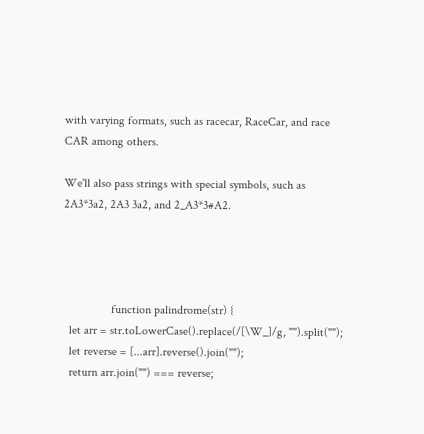with varying formats, such as racecar, RaceCar, and race CAR among others.

We'll also pass strings with special symbols, such as 2A3*3a2, 2A3 3a2, and 2_A3*3#A2.




                function palindrome(str) {
  let arr = str.toLowerCase().replace(/[\W_]/g, "").split("");
  let reverse = [...arr].reverse().join("");
  return arr.join("") === reverse;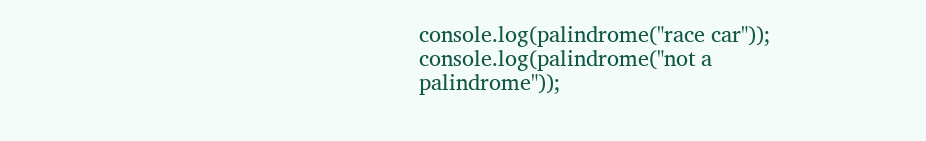console.log(palindrome("race car"));
console.log(palindrome("not a palindrome"));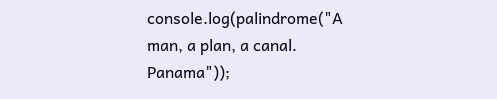console.log(palindrome("A man, a plan, a canal. Panama"));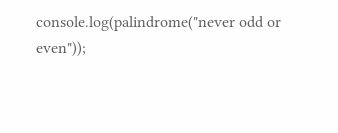console.log(palindrome("never odd or even"));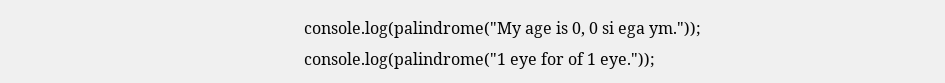console.log(palindrome("My age is 0, 0 si ega ym."));
console.log(palindrome("1 eye for of 1 eye."));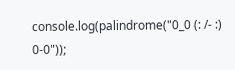console.log(palindrome("0_0 (: /- :) 0-0"));